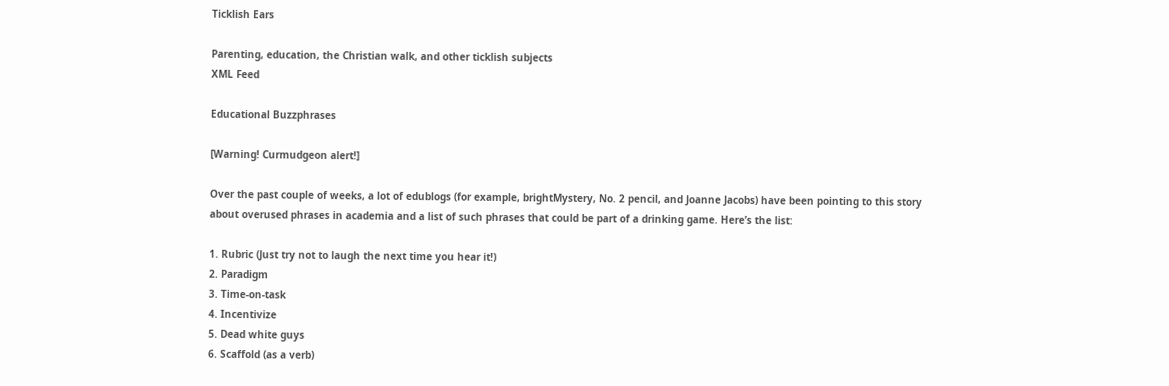Ticklish Ears

Parenting, education, the Christian walk, and other ticklish subjects
XML Feed

Educational Buzzphrases

[Warning! Curmudgeon alert!]

Over the past couple of weeks, a lot of edublogs (for example, brightMystery, No. 2 pencil, and Joanne Jacobs) have been pointing to this story about overused phrases in academia and a list of such phrases that could be part of a drinking game. Here’s the list:

1. Rubric (Just try not to laugh the next time you hear it!)
2. Paradigm
3. Time-on-task
4. Incentivize
5. Dead white guys
6. Scaffold (as a verb)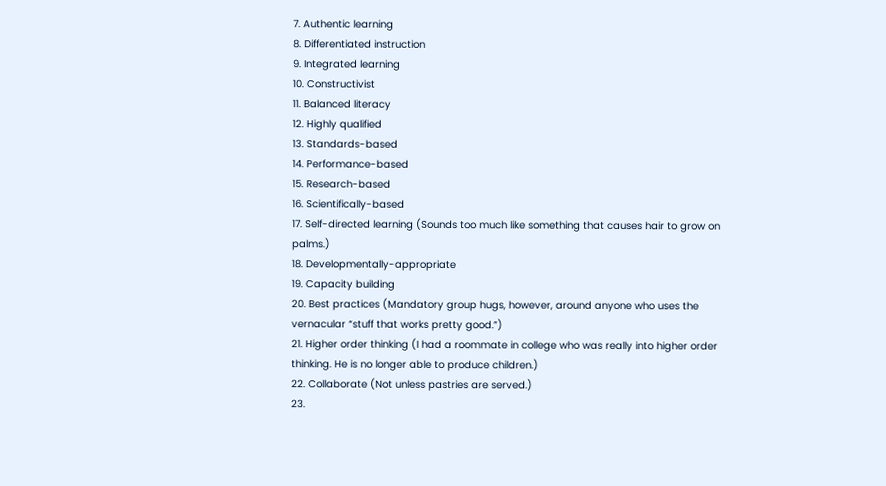7. Authentic learning
8. Differentiated instruction
9. Integrated learning
10. Constructivist
11. Balanced literacy
12. Highly qualified
13. Standards-based
14. Performance-based
15. Research-based
16. Scientifically-based
17. Self-directed learning (Sounds too much like something that causes hair to grow on palms.)
18. Developmentally-appropriate
19. Capacity building
20. Best practices (Mandatory group hugs, however, around anyone who uses the vernacular “stuff that works pretty good.”)
21. Higher order thinking (I had a roommate in college who was really into higher order thinking. He is no longer able to produce children.)
22. Collaborate (Not unless pastries are served.)
23.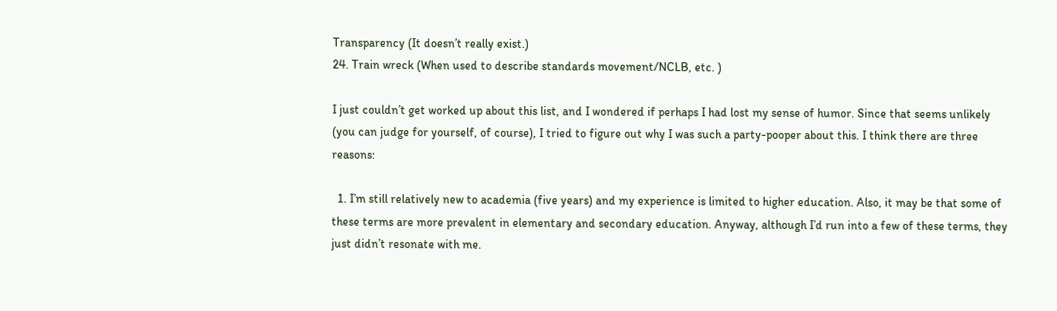Transparency (It doesn’t really exist.)
24. Train wreck (When used to describe standards movement/NCLB, etc. )

I just couldn’t get worked up about this list, and I wondered if perhaps I had lost my sense of humor. Since that seems unlikely (you can judge for yourself, of course), I tried to figure out why I was such a party-pooper about this. I think there are three reasons:

  1. I’m still relatively new to academia (five years) and my experience is limited to higher education. Also, it may be that some of these terms are more prevalent in elementary and secondary education. Anyway, although I’d run into a few of these terms, they just didn’t resonate with me.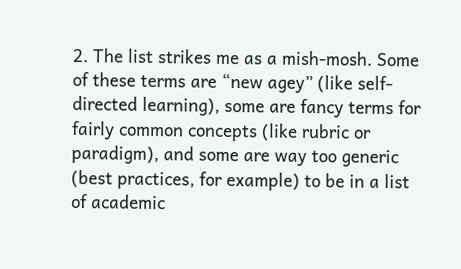2. The list strikes me as a mish-mosh. Some of these terms are “new agey” (like self-directed learning), some are fancy terms for fairly common concepts (like rubric or paradigm), and some are way too generic (best practices, for example) to be in a list of academic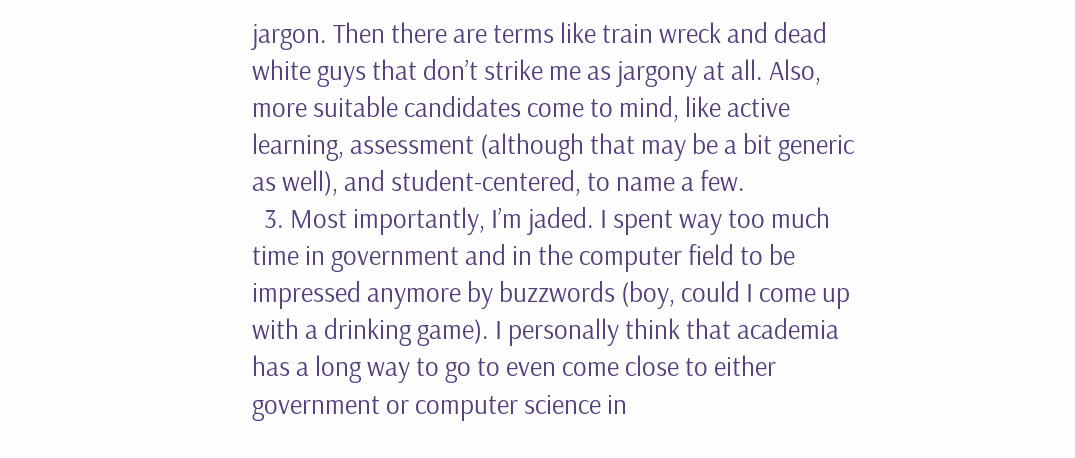jargon. Then there are terms like train wreck and dead white guys that don’t strike me as jargony at all. Also, more suitable candidates come to mind, like active learning, assessment (although that may be a bit generic as well), and student-centered, to name a few.
  3. Most importantly, I’m jaded. I spent way too much time in government and in the computer field to be impressed anymore by buzzwords (boy, could I come up with a drinking game). I personally think that academia has a long way to go to even come close to either government or computer science in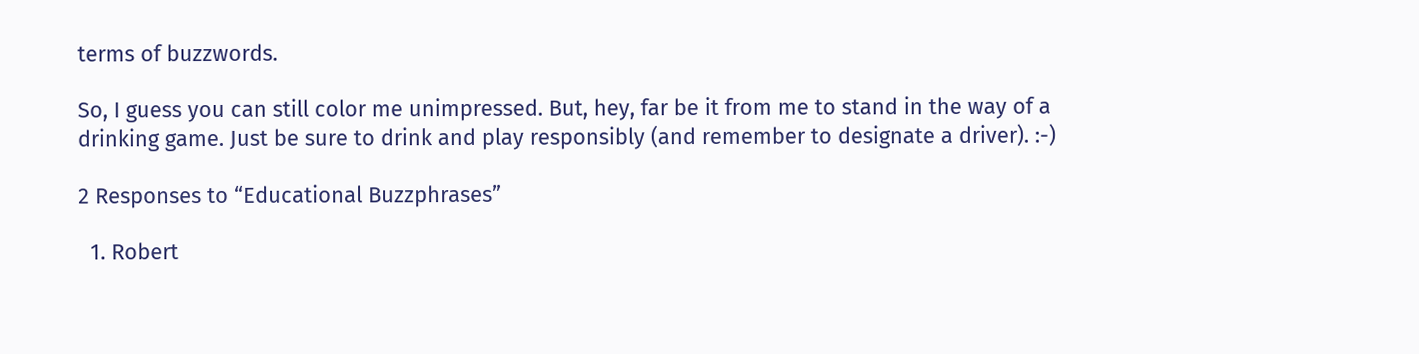terms of buzzwords.

So, I guess you can still color me unimpressed. But, hey, far be it from me to stand in the way of a drinking game. Just be sure to drink and play responsibly (and remember to designate a driver). :-)

2 Responses to “Educational Buzzphrases”

  1. Robert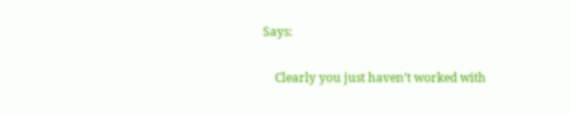Says:

    Clearly you just haven’t worked with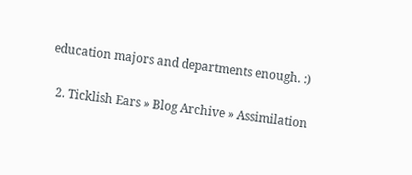education majors and departments enough. :)

  2. Ticklish Ears » Blog Archive » Assimilation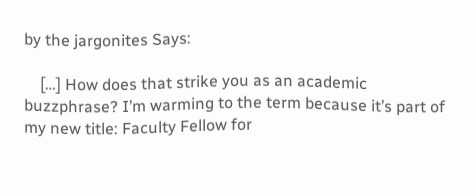by the jargonites Says:

    […] How does that strike you as an academic buzzphrase? I’m warming to the term because it’s part of my new title: Faculty Fellow for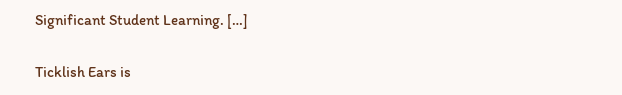Significant Student Learning. […]

Ticklish Ears is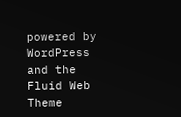powered by WordPress and the Fluid Web Theme